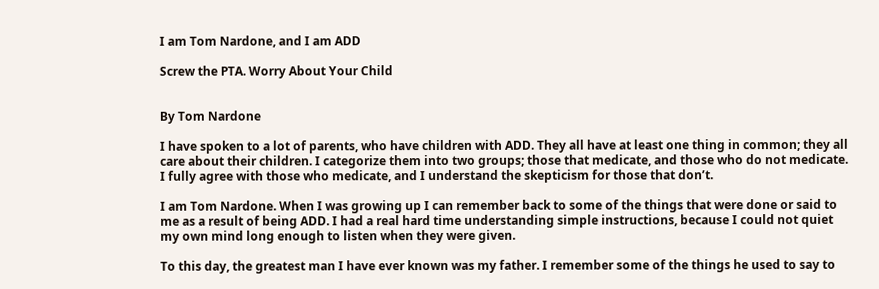I am Tom Nardone, and I am ADD

Screw the PTA. Worry About Your Child


By Tom Nardone

I have spoken to a lot of parents, who have children with ADD. They all have at least one thing in common; they all care about their children. I categorize them into two groups; those that medicate, and those who do not medicate. I fully agree with those who medicate, and I understand the skepticism for those that don’t.

I am Tom Nardone. When I was growing up I can remember back to some of the things that were done or said to me as a result of being ADD. I had a real hard time understanding simple instructions, because I could not quiet my own mind long enough to listen when they were given.

To this day, the greatest man I have ever known was my father. I remember some of the things he used to say to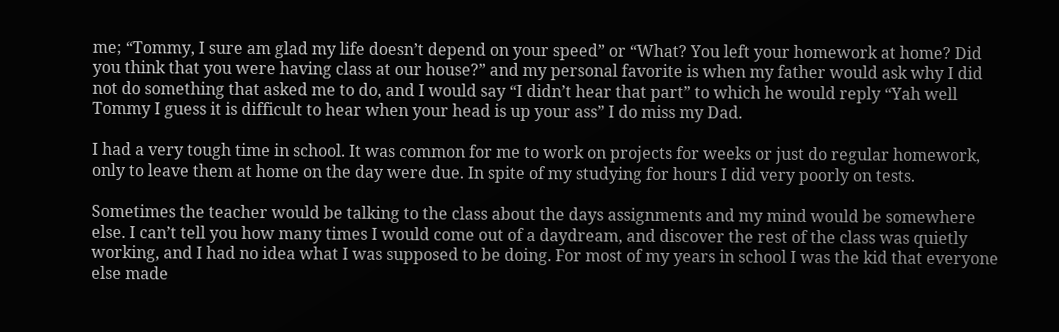me; “Tommy, I sure am glad my life doesn’t depend on your speed” or “What? You left your homework at home? Did you think that you were having class at our house?” and my personal favorite is when my father would ask why I did not do something that asked me to do, and I would say “I didn’t hear that part” to which he would reply “Yah well Tommy I guess it is difficult to hear when your head is up your ass” I do miss my Dad.

I had a very tough time in school. It was common for me to work on projects for weeks or just do regular homework, only to leave them at home on the day were due. In spite of my studying for hours I did very poorly on tests.

Sometimes the teacher would be talking to the class about the days assignments and my mind would be somewhere else. I can’t tell you how many times I would come out of a daydream, and discover the rest of the class was quietly working, and I had no idea what I was supposed to be doing. For most of my years in school I was the kid that everyone else made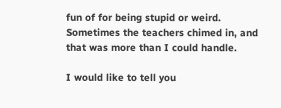fun of for being stupid or weird. Sometimes the teachers chimed in, and that was more than I could handle.

I would like to tell you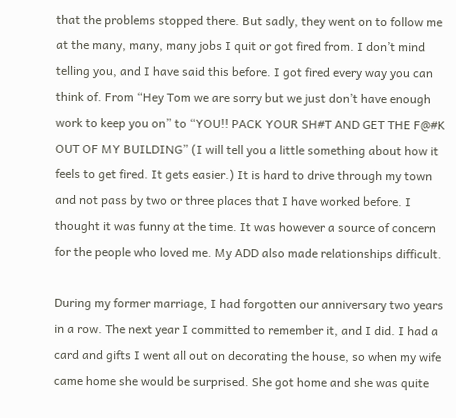that the problems stopped there. But sadly, they went on to follow me at the many, many, many jobs I quit or got fired from. I don’t mind telling you, and I have said this before. I got fired every way you can think of. From “Hey Tom we are sorry but we just don’t have enough work to keep you on” to “YOU!! PACK YOUR SH#T AND GET THE F@#K OUT OF MY BUILDING” (I will tell you a little something about how it feels to get fired. It gets easier.) It is hard to drive through my town and not pass by two or three places that I have worked before. I thought it was funny at the time. It was however a source of concern for the people who loved me. My ADD also made relationships difficult.

During my former marriage, I had forgotten our anniversary two years in a row. The next year I committed to remember it, and I did. I had a card and gifts I went all out on decorating the house, so when my wife came home she would be surprised. She got home and she was quite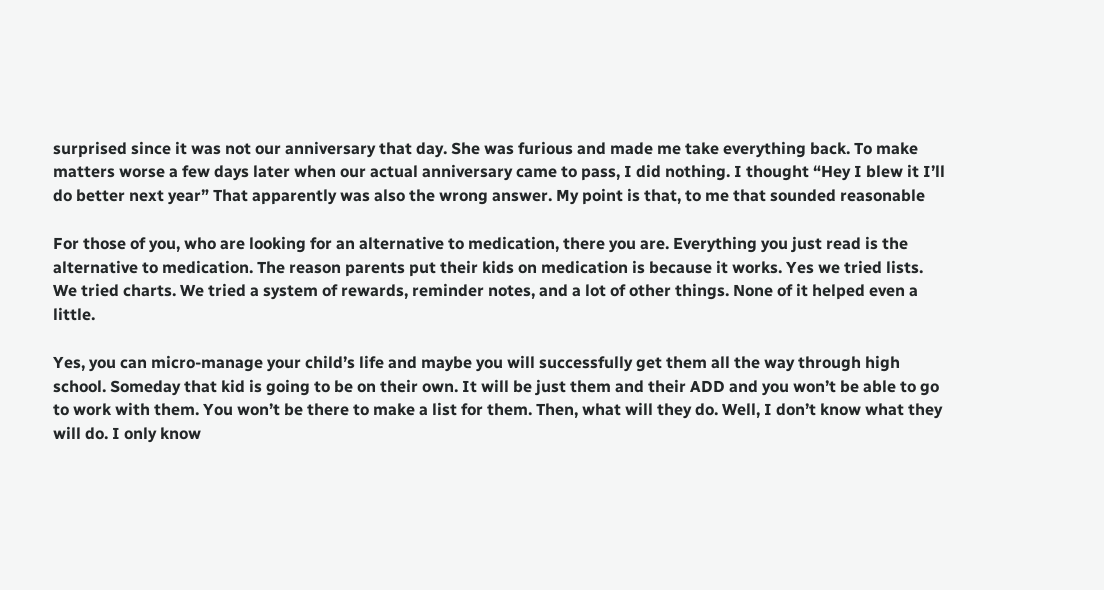surprised since it was not our anniversary that day. She was furious and made me take everything back. To make matters worse a few days later when our actual anniversary came to pass, I did nothing. I thought “Hey I blew it I’ll do better next year” That apparently was also the wrong answer. My point is that, to me that sounded reasonable

For those of you, who are looking for an alternative to medication, there you are. Everything you just read is the alternative to medication. The reason parents put their kids on medication is because it works. Yes we tried lists. We tried charts. We tried a system of rewards, reminder notes, and a lot of other things. None of it helped even a little.

Yes, you can micro-manage your child’s life and maybe you will successfully get them all the way through high school. Someday that kid is going to be on their own. It will be just them and their ADD and you won’t be able to go to work with them. You won’t be there to make a list for them. Then, what will they do. Well, I don’t know what they will do. I only know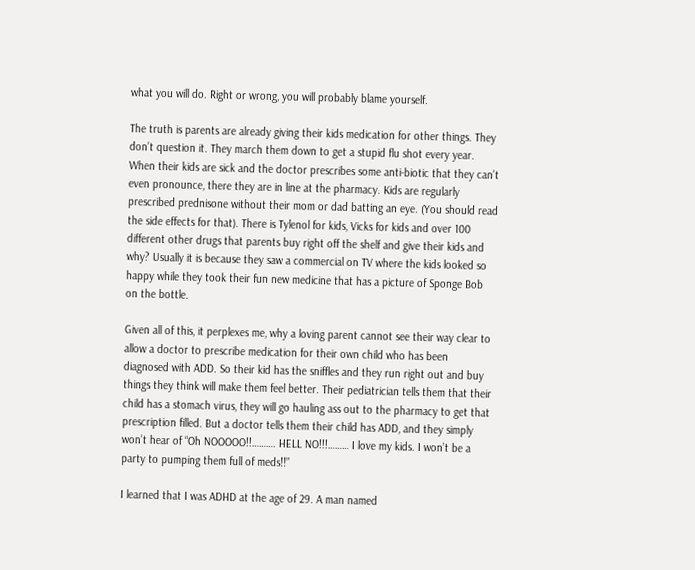what you will do. Right or wrong, you will probably blame yourself.

The truth is parents are already giving their kids medication for other things. They don’t question it. They march them down to get a stupid flu shot every year. When their kids are sick and the doctor prescribes some anti-biotic that they can’t even pronounce, there they are in line at the pharmacy. Kids are regularly prescribed prednisone without their mom or dad batting an eye. (You should read the side effects for that). There is Tylenol for kids, Vicks for kids and over 100 different other drugs that parents buy right off the shelf and give their kids and why? Usually it is because they saw a commercial on TV where the kids looked so happy while they took their fun new medicine that has a picture of Sponge Bob on the bottle.

Given all of this, it perplexes me, why a loving parent cannot see their way clear to allow a doctor to prescribe medication for their own child who has been diagnosed with ADD. So their kid has the sniffles and they run right out and buy things they think will make them feel better. Their pediatrician tells them that their child has a stomach virus, they will go hauling ass out to the pharmacy to get that prescription filled. But a doctor tells them their child has ADD, and they simply won’t hear of “Oh NOOOOO!!………. HELL NO!!!……… I love my kids. I won’t be a party to pumping them full of meds!!”

I learned that I was ADHD at the age of 29. A man named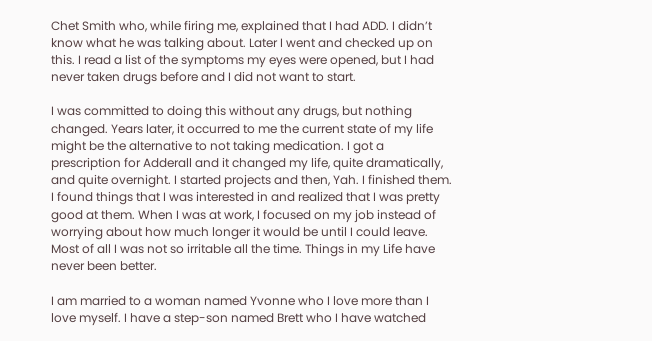Chet Smith who, while firing me, explained that I had ADD. I didn’t know what he was talking about. Later I went and checked up on this. I read a list of the symptoms my eyes were opened, but I had never taken drugs before and I did not want to start.

I was committed to doing this without any drugs, but nothing changed. Years later, it occurred to me the current state of my life might be the alternative to not taking medication. I got a prescription for Adderall and it changed my life, quite dramatically, and quite overnight. I started projects and then, Yah. I finished them. I found things that I was interested in and realized that I was pretty good at them. When I was at work, I focused on my job instead of worrying about how much longer it would be until I could leave. Most of all I was not so irritable all the time. Things in my Life have never been better.

I am married to a woman named Yvonne who I love more than I love myself. I have a step-son named Brett who I have watched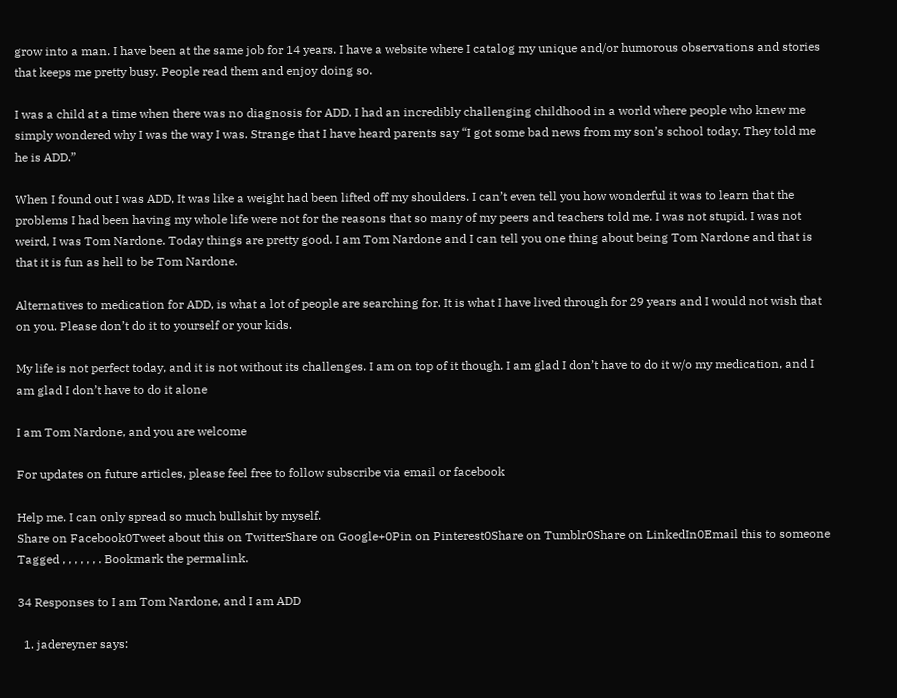grow into a man. I have been at the same job for 14 years. I have a website where I catalog my unique and/or humorous observations and stories that keeps me pretty busy. People read them and enjoy doing so.

I was a child at a time when there was no diagnosis for ADD. I had an incredibly challenging childhood in a world where people who knew me simply wondered why I was the way I was. Strange that I have heard parents say “I got some bad news from my son’s school today. They told me he is ADD.”

When I found out I was ADD, It was like a weight had been lifted off my shoulders. I can’t even tell you how wonderful it was to learn that the problems I had been having my whole life were not for the reasons that so many of my peers and teachers told me. I was not stupid. I was not weird, I was Tom Nardone. Today things are pretty good. I am Tom Nardone and I can tell you one thing about being Tom Nardone and that is that it is fun as hell to be Tom Nardone.

Alternatives to medication for ADD, is what a lot of people are searching for. It is what I have lived through for 29 years and I would not wish that on you. Please don’t do it to yourself or your kids.

My life is not perfect today, and it is not without its challenges. I am on top of it though. I am glad I don’t have to do it w/o my medication, and I am glad I don’t have to do it alone

I am Tom Nardone, and you are welcome

For updates on future articles, please feel free to follow subscribe via email or facebook

Help me. I can only spread so much bullshit by myself.
Share on Facebook0Tweet about this on TwitterShare on Google+0Pin on Pinterest0Share on Tumblr0Share on LinkedIn0Email this to someone
Tagged , , , , , , . Bookmark the permalink.

34 Responses to I am Tom Nardone, and I am ADD

  1. jadereyner says: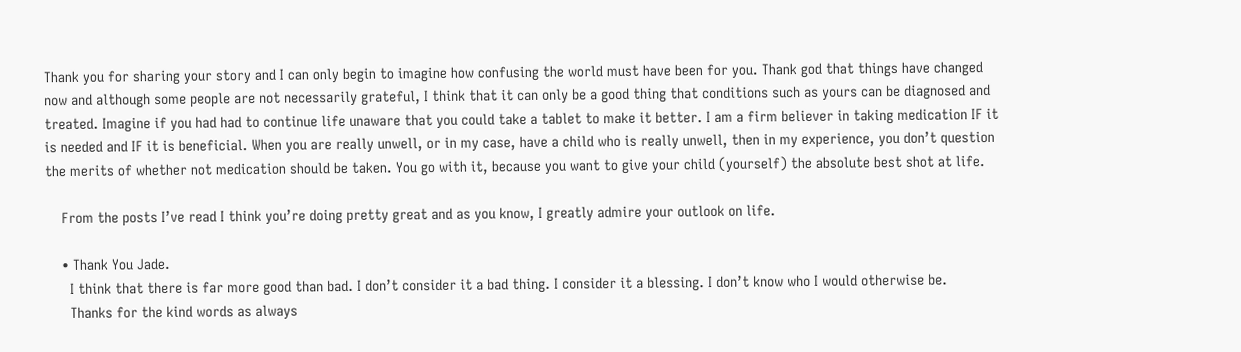Thank you for sharing your story and I can only begin to imagine how confusing the world must have been for you. Thank god that things have changed now and although some people are not necessarily grateful, I think that it can only be a good thing that conditions such as yours can be diagnosed and treated. Imagine if you had had to continue life unaware that you could take a tablet to make it better. I am a firm believer in taking medication IF it is needed and IF it is beneficial. When you are really unwell, or in my case, have a child who is really unwell, then in my experience, you don’t question the merits of whether not medication should be taken. You go with it, because you want to give your child (yourself) the absolute best shot at life.

    From the posts I’ve read I think you’re doing pretty great and as you know, I greatly admire your outlook on life.

    • Thank You Jade.
      I think that there is far more good than bad. I don’t consider it a bad thing. I consider it a blessing. I don’t know who I would otherwise be.
      Thanks for the kind words as always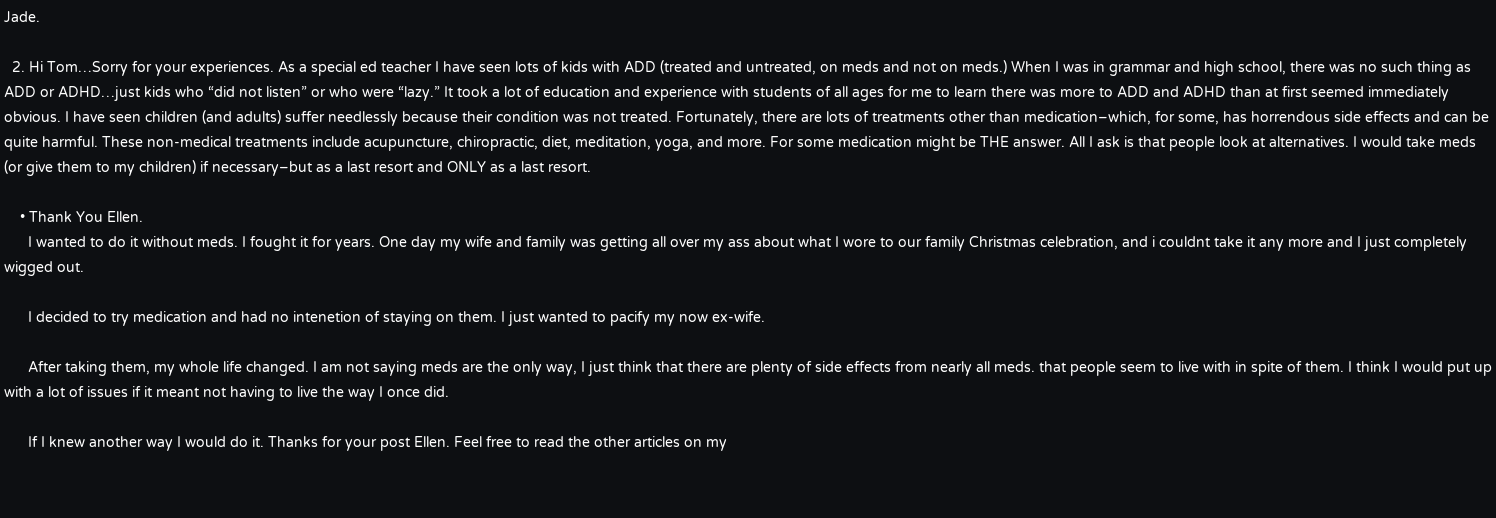Jade.

  2. Hi Tom…Sorry for your experiences. As a special ed teacher I have seen lots of kids with ADD (treated and untreated, on meds and not on meds.) When I was in grammar and high school, there was no such thing as ADD or ADHD…just kids who “did not listen” or who were “lazy.” It took a lot of education and experience with students of all ages for me to learn there was more to ADD and ADHD than at first seemed immediately obvious. I have seen children (and adults) suffer needlessly because their condition was not treated. Fortunately, there are lots of treatments other than medication–which, for some, has horrendous side effects and can be quite harmful. These non-medical treatments include acupuncture, chiropractic, diet, meditation, yoga, and more. For some medication might be THE answer. All I ask is that people look at alternatives. I would take meds (or give them to my children) if necessary–but as a last resort and ONLY as a last resort.

    • Thank You Ellen.
      I wanted to do it without meds. I fought it for years. One day my wife and family was getting all over my ass about what I wore to our family Christmas celebration, and i couldnt take it any more and I just completely wigged out.

      I decided to try medication and had no intenetion of staying on them. I just wanted to pacify my now ex-wife.

      After taking them, my whole life changed. I am not saying meds are the only way, I just think that there are plenty of side effects from nearly all meds. that people seem to live with in spite of them. I think I would put up with a lot of issues if it meant not having to live the way I once did.

      If I knew another way I would do it. Thanks for your post Ellen. Feel free to read the other articles on my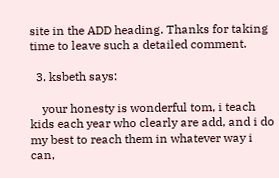site in the ADD heading. Thanks for taking time to leave such a detailed comment.

  3. ksbeth says:

    your honesty is wonderful tom, i teach kids each year who clearly are add, and i do my best to reach them in whatever way i can,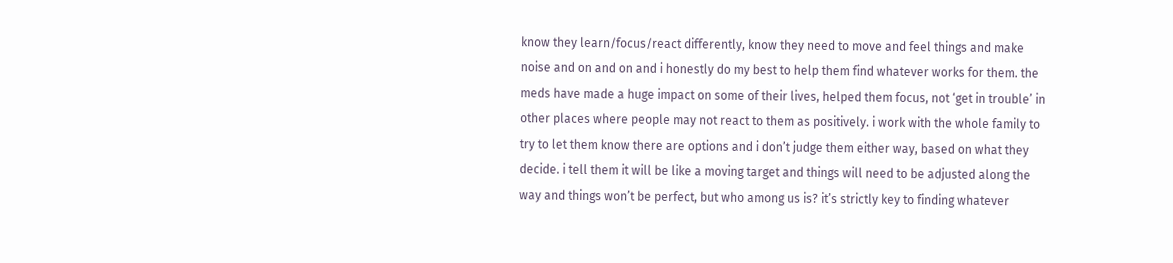know they learn/focus/react differently, know they need to move and feel things and make noise and on and on and i honestly do my best to help them find whatever works for them. the meds have made a huge impact on some of their lives, helped them focus, not ‘get in trouble’ in other places where people may not react to them as positively. i work with the whole family to try to let them know there are options and i don’t judge them either way, based on what they decide. i tell them it will be like a moving target and things will need to be adjusted along the way and things won’t be perfect, but who among us is? it’s strictly key to finding whatever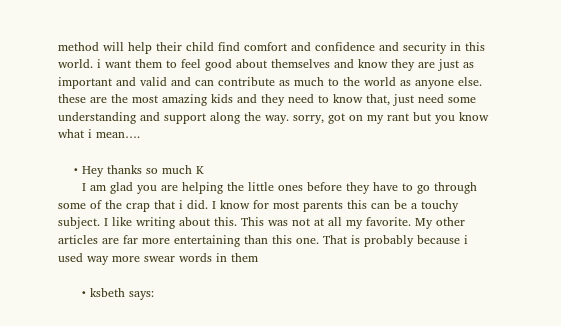method will help their child find comfort and confidence and security in this world. i want them to feel good about themselves and know they are just as important and valid and can contribute as much to the world as anyone else. these are the most amazing kids and they need to know that, just need some understanding and support along the way. sorry, got on my rant but you know what i mean….

    • Hey thanks so much K
      I am glad you are helping the little ones before they have to go through some of the crap that i did. I know for most parents this can be a touchy subject. I like writing about this. This was not at all my favorite. My other articles are far more entertaining than this one. That is probably because i used way more swear words in them

      • ksbeth says: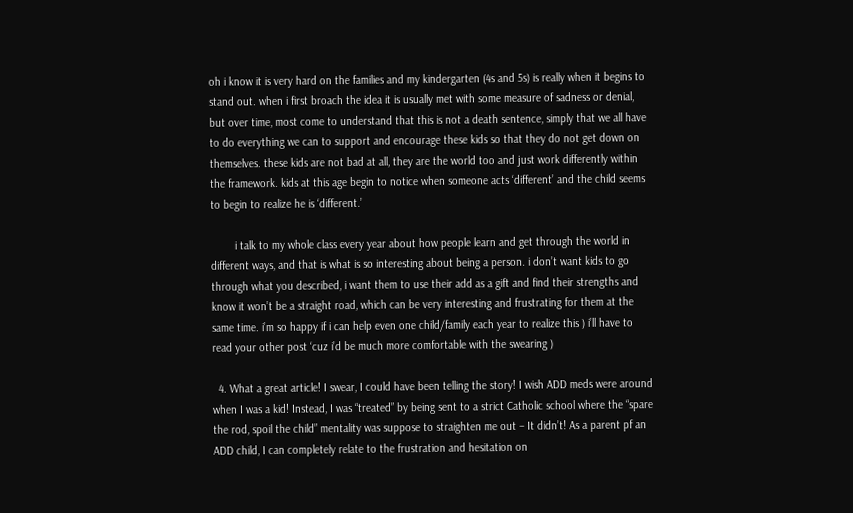oh i know it is very hard on the families and my kindergarten (4s and 5s) is really when it begins to stand out. when i first broach the idea it is usually met with some measure of sadness or denial, but over time, most come to understand that this is not a death sentence, simply that we all have to do everything we can to support and encourage these kids so that they do not get down on themselves. these kids are not bad at all, they are the world too and just work differently within the framework. kids at this age begin to notice when someone acts ‘different’ and the child seems to begin to realize he is ‘different.’

        i talk to my whole class every year about how people learn and get through the world in different ways, and that is what is so interesting about being a person. i don’t want kids to go through what you described, i want them to use their add as a gift and find their strengths and know it won’t be a straight road, which can be very interesting and frustrating for them at the same time. i’m so happy if i can help even one child/family each year to realize this ) i’ll have to read your other post ‘cuz i’d be much more comfortable with the swearing )

  4. What a great article! I swear, I could have been telling the story! I wish ADD meds were around when I was a kid! Instead, I was “treated” by being sent to a strict Catholic school where the “spare the rod, spoil the child” mentality was suppose to straighten me out – It didn’t! As a parent pf an ADD child, I can completely relate to the frustration and hesitation on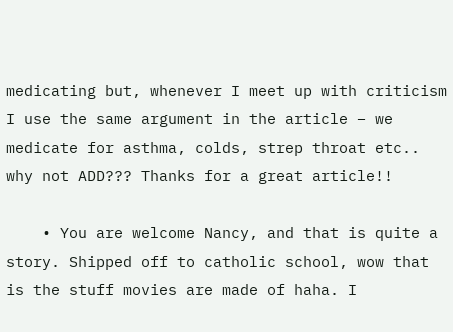medicating but, whenever I meet up with criticism I use the same argument in the article – we medicate for asthma, colds, strep throat etc.. why not ADD??? Thanks for a great article!!

    • You are welcome Nancy, and that is quite a story. Shipped off to catholic school, wow that is the stuff movies are made of haha. I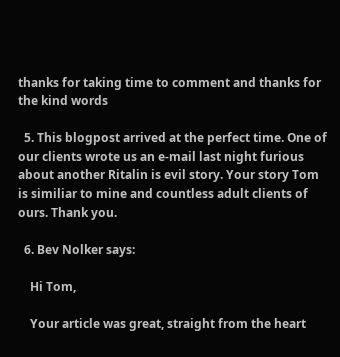thanks for taking time to comment and thanks for the kind words

  5. This blogpost arrived at the perfect time. One of our clients wrote us an e-mail last night furious about another Ritalin is evil story. Your story Tom is similiar to mine and countless adult clients of ours. Thank you.

  6. Bev Nolker says:

    Hi Tom,

    Your article was great, straight from the heart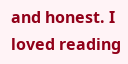and honest. I loved reading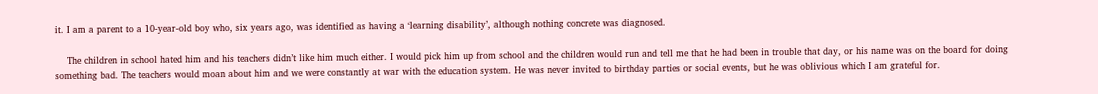it. I am a parent to a 10-year-old boy who, six years ago, was identified as having a ‘learning disability’, although nothing concrete was diagnosed.

    The children in school hated him and his teachers didn’t like him much either. I would pick him up from school and the children would run and tell me that he had been in trouble that day, or his name was on the board for doing something bad. The teachers would moan about him and we were constantly at war with the education system. He was never invited to birthday parties or social events, but he was oblivious which I am grateful for.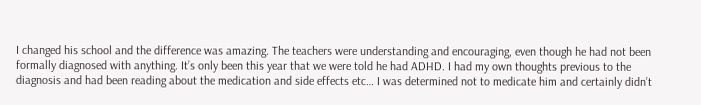I changed his school and the difference was amazing. The teachers were understanding and encouraging, even though he had not been formally diagnosed with anything. It’s only been this year that we were told he had ADHD. I had my own thoughts previous to the diagnosis and had been reading about the medication and side effects etc… I was determined not to medicate him and certainly didn’t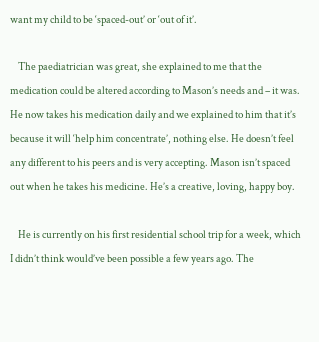want my child to be ‘spaced-out’ or ‘out of it’.

    The paediatrician was great, she explained to me that the medication could be altered according to Mason’s needs and – it was. He now takes his medication daily and we explained to him that it’s because it will ‘help him concentrate’, nothing else. He doesn’t feel any different to his peers and is very accepting. Mason isn’t spaced out when he takes his medicine. He’s a creative, loving, happy boy.

    He is currently on his first residential school trip for a week, which I didn’t think would’ve been possible a few years ago. The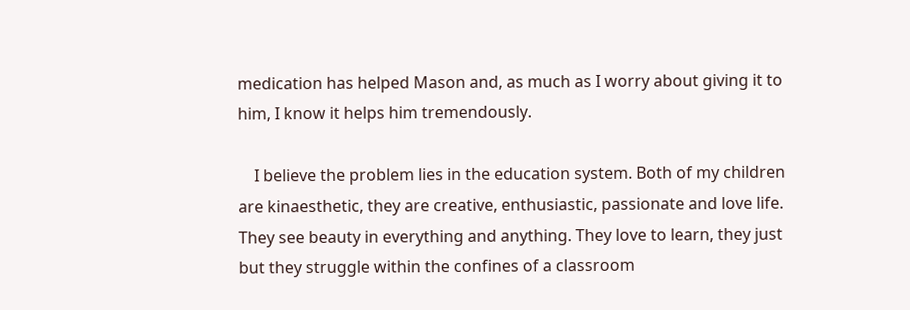medication has helped Mason and, as much as I worry about giving it to him, I know it helps him tremendously.

    I believe the problem lies in the education system. Both of my children are kinaesthetic, they are creative, enthusiastic, passionate and love life. They see beauty in everything and anything. They love to learn, they just but they struggle within the confines of a classroom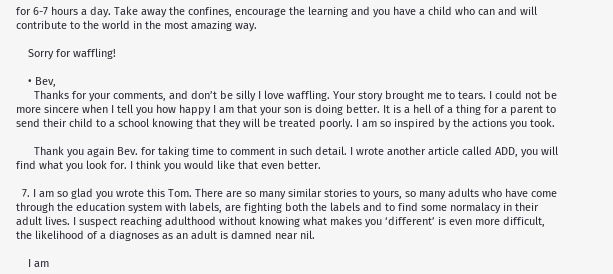for 6-7 hours a day. Take away the confines, encourage the learning and you have a child who can and will contribute to the world in the most amazing way.

    Sorry for waffling!

    • Bev,
      Thanks for your comments, and don’t be silly I love waffling. Your story brought me to tears. I could not be more sincere when I tell you how happy I am that your son is doing better. It is a hell of a thing for a parent to send their child to a school knowing that they will be treated poorly. I am so inspired by the actions you took.

      Thank you again Bev. for taking time to comment in such detail. I wrote another article called ADD, you will find what you look for. I think you would like that even better.

  7. I am so glad you wrote this Tom. There are so many similar stories to yours, so many adults who have come through the education system with labels, are fighting both the labels and to find some normalacy in their adult lives. I suspect reaching adulthood without knowing what makes you ‘different’ is even more difficult, the likelihood of a diagnoses as an adult is damned near nil.

    I am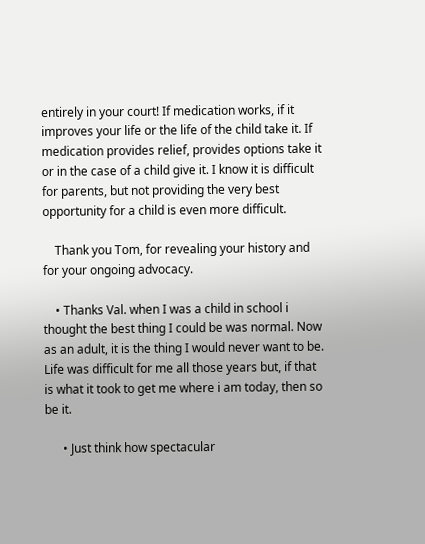entirely in your court! If medication works, if it improves your life or the life of the child take it. If medication provides relief, provides options take it or in the case of a child give it. I know it is difficult for parents, but not providing the very best opportunity for a child is even more difficult.

    Thank you Tom, for revealing your history and for your ongoing advocacy.

    • Thanks Val. when I was a child in school i thought the best thing I could be was normal. Now as an adult, it is the thing I would never want to be. Life was difficult for me all those years but, if that is what it took to get me where i am today, then so be it.

      • Just think how spectacular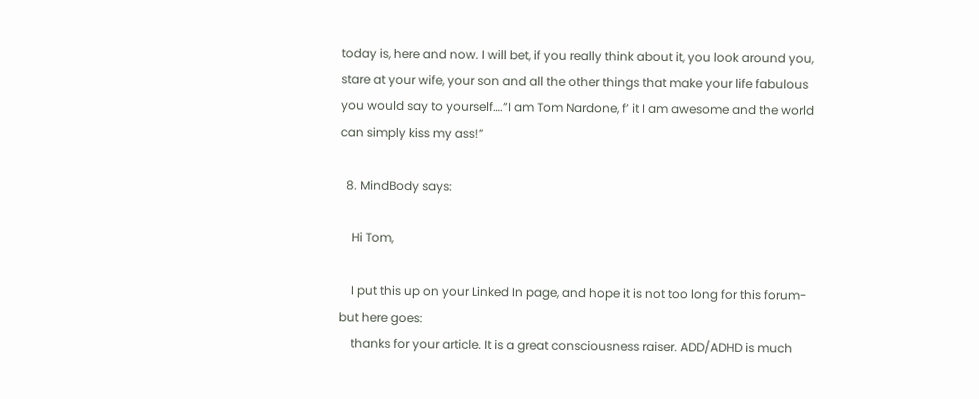today is, here and now. I will bet, if you really think about it, you look around you, stare at your wife, your son and all the other things that make your life fabulous you would say to yourself….”I am Tom Nardone, f’ it I am awesome and the world can simply kiss my ass!”

  8. MindBody says:

    Hi Tom,

    I put this up on your Linked In page, and hope it is not too long for this forum- but here goes:
    thanks for your article. It is a great consciousness raiser. ADD/ADHD is much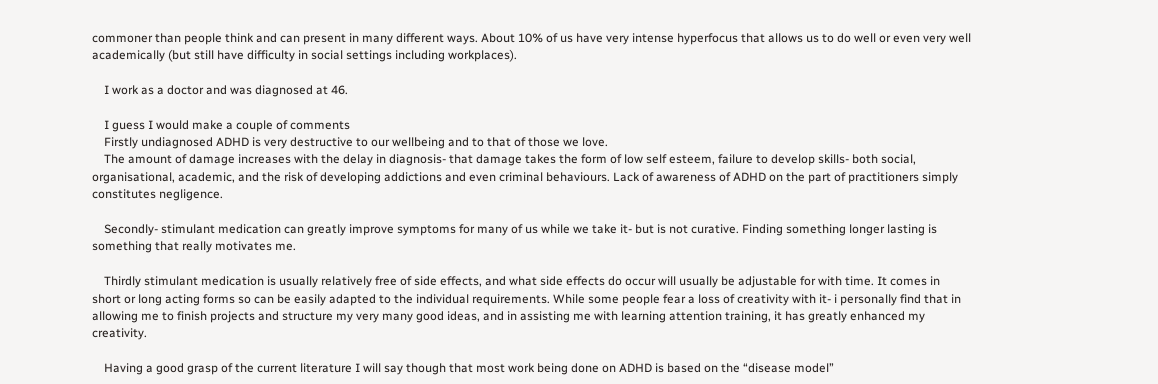commoner than people think and can present in many different ways. About 10% of us have very intense hyperfocus that allows us to do well or even very well academically (but still have difficulty in social settings including workplaces).

    I work as a doctor and was diagnosed at 46.

    I guess I would make a couple of comments
    Firstly undiagnosed ADHD is very destructive to our wellbeing and to that of those we love.
    The amount of damage increases with the delay in diagnosis- that damage takes the form of low self esteem, failure to develop skills- both social, organisational, academic, and the risk of developing addictions and even criminal behaviours. Lack of awareness of ADHD on the part of practitioners simply constitutes negligence.

    Secondly- stimulant medication can greatly improve symptoms for many of us while we take it- but is not curative. Finding something longer lasting is something that really motivates me.

    Thirdly stimulant medication is usually relatively free of side effects, and what side effects do occur will usually be adjustable for with time. It comes in short or long acting forms so can be easily adapted to the individual requirements. While some people fear a loss of creativity with it- i personally find that in allowing me to finish projects and structure my very many good ideas, and in assisting me with learning attention training, it has greatly enhanced my creativity.

    Having a good grasp of the current literature I will say though that most work being done on ADHD is based on the “disease model”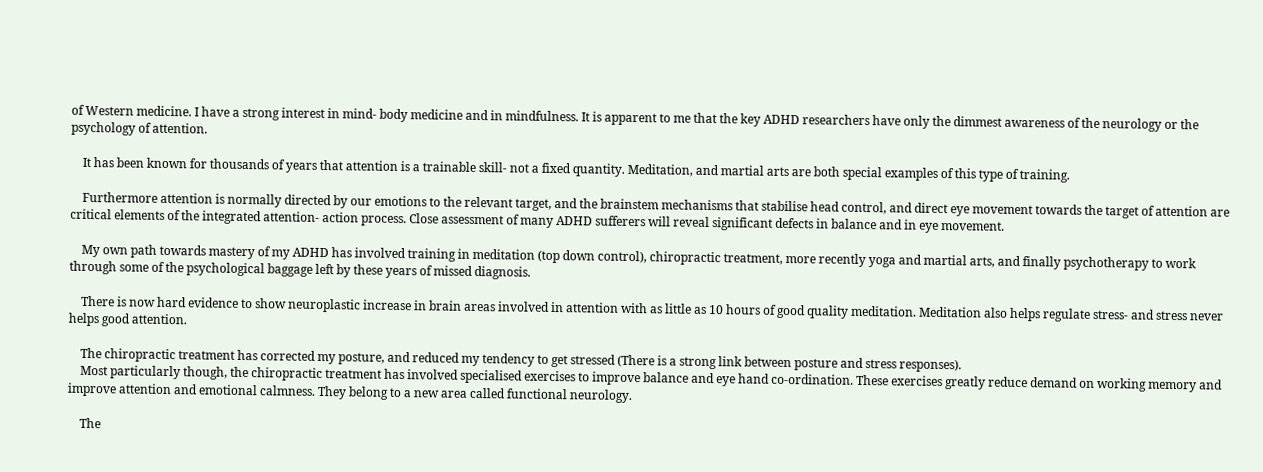of Western medicine. I have a strong interest in mind- body medicine and in mindfulness. It is apparent to me that the key ADHD researchers have only the dimmest awareness of the neurology or the psychology of attention.

    It has been known for thousands of years that attention is a trainable skill- not a fixed quantity. Meditation, and martial arts are both special examples of this type of training.

    Furthermore attention is normally directed by our emotions to the relevant target, and the brainstem mechanisms that stabilise head control, and direct eye movement towards the target of attention are critical elements of the integrated attention- action process. Close assessment of many ADHD sufferers will reveal significant defects in balance and in eye movement.

    My own path towards mastery of my ADHD has involved training in meditation (top down control), chiropractic treatment, more recently yoga and martial arts, and finally psychotherapy to work through some of the psychological baggage left by these years of missed diagnosis.

    There is now hard evidence to show neuroplastic increase in brain areas involved in attention with as little as 10 hours of good quality meditation. Meditation also helps regulate stress- and stress never helps good attention.

    The chiropractic treatment has corrected my posture, and reduced my tendency to get stressed (There is a strong link between posture and stress responses).
    Most particularly though, the chiropractic treatment has involved specialised exercises to improve balance and eye hand co-ordination. These exercises greatly reduce demand on working memory and improve attention and emotional calmness. They belong to a new area called functional neurology.

    The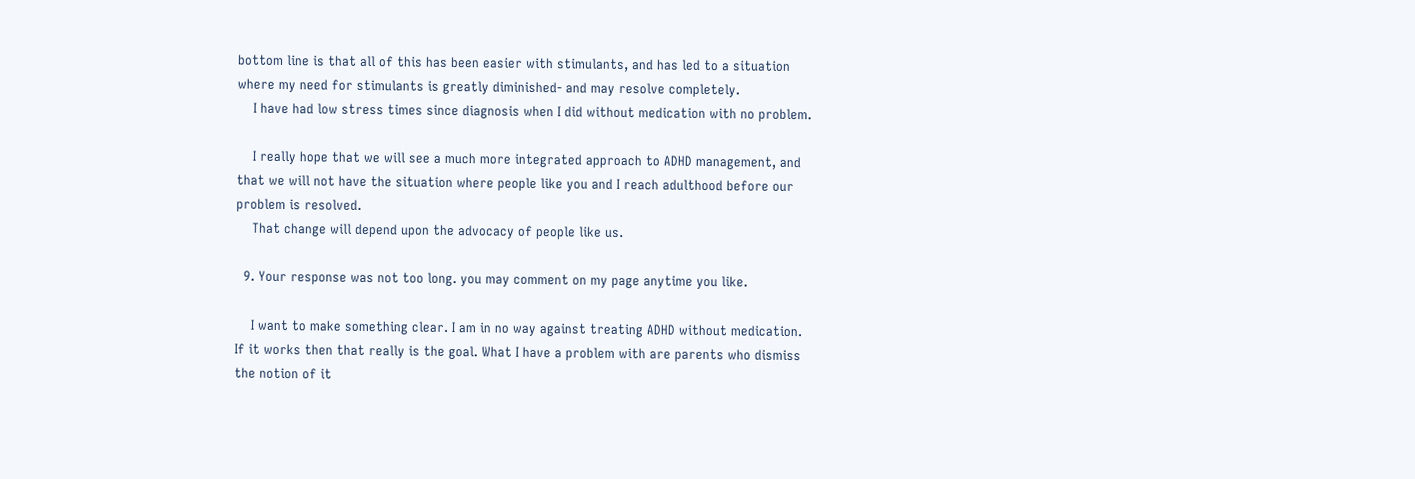bottom line is that all of this has been easier with stimulants, and has led to a situation where my need for stimulants is greatly diminished- and may resolve completely.
    I have had low stress times since diagnosis when I did without medication with no problem.

    I really hope that we will see a much more integrated approach to ADHD management, and that we will not have the situation where people like you and I reach adulthood before our problem is resolved.
    That change will depend upon the advocacy of people like us.

  9. Your response was not too long. you may comment on my page anytime you like.

    I want to make something clear. I am in no way against treating ADHD without medication. If it works then that really is the goal. What I have a problem with are parents who dismiss the notion of it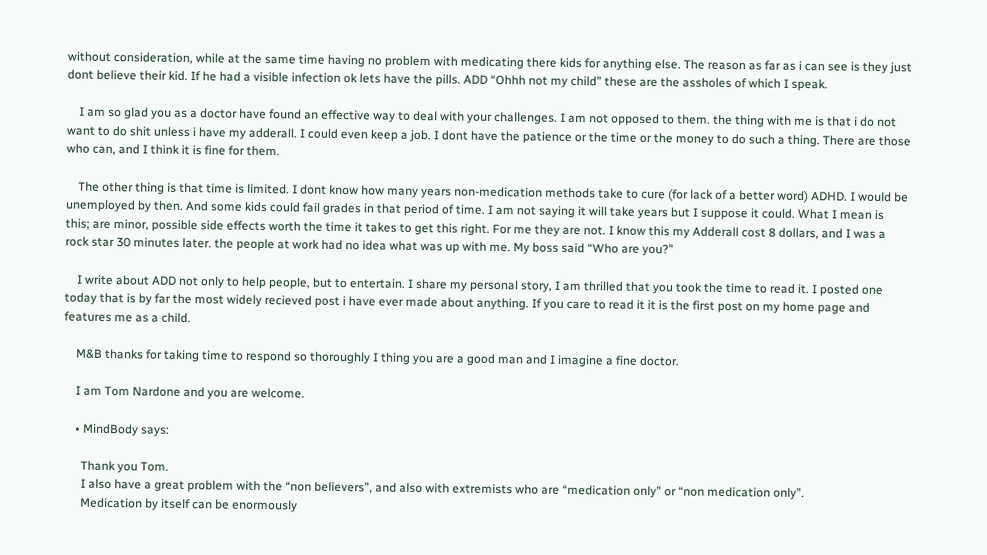without consideration, while at the same time having no problem with medicating there kids for anything else. The reason as far as i can see is they just dont believe their kid. If he had a visible infection ok lets have the pills. ADD “Ohhh not my child” these are the assholes of which I speak.

    I am so glad you as a doctor have found an effective way to deal with your challenges. I am not opposed to them. the thing with me is that i do not want to do shit unless i have my adderall. I could even keep a job. I dont have the patience or the time or the money to do such a thing. There are those who can, and I think it is fine for them.

    The other thing is that time is limited. I dont know how many years non-medication methods take to cure (for lack of a better word) ADHD. I would be unemployed by then. And some kids could fail grades in that period of time. I am not saying it will take years but I suppose it could. What I mean is this; are minor, possible side effects worth the time it takes to get this right. For me they are not. I know this my Adderall cost 8 dollars, and I was a rock star 30 minutes later. the people at work had no idea what was up with me. My boss said “Who are you?”

    I write about ADD not only to help people, but to entertain. I share my personal story, I am thrilled that you took the time to read it. I posted one today that is by far the most widely recieved post i have ever made about anything. If you care to read it it is the first post on my home page and features me as a child.

    M&B thanks for taking time to respond so thoroughly I thing you are a good man and I imagine a fine doctor.

    I am Tom Nardone and you are welcome.

    • MindBody says:

      Thank you Tom.
      I also have a great problem with the “non believers”, and also with extremists who are “medication only” or “non medication only”.
      Medication by itself can be enormously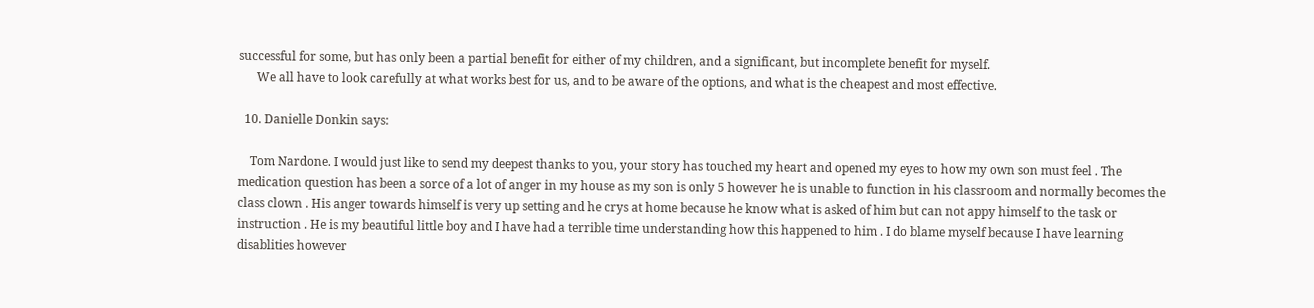successful for some, but has only been a partial benefit for either of my children, and a significant, but incomplete benefit for myself.
      We all have to look carefully at what works best for us, and to be aware of the options, and what is the cheapest and most effective.

  10. Danielle Donkin says:

    Tom Nardone. I would just like to send my deepest thanks to you, your story has touched my heart and opened my eyes to how my own son must feel . The medication question has been a sorce of a lot of anger in my house as my son is only 5 however he is unable to function in his classroom and normally becomes the class clown . His anger towards himself is very up setting and he crys at home because he know what is asked of him but can not appy himself to the task or instruction . He is my beautiful little boy and I have had a terrible time understanding how this happened to him . I do blame myself because I have learning disablities however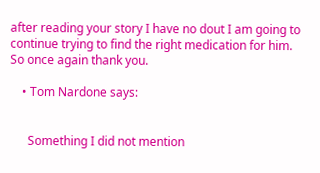after reading your story I have no dout I am going to continue trying to find the right medication for him. So once again thank you.

    • Tom Nardone says:


      Something I did not mention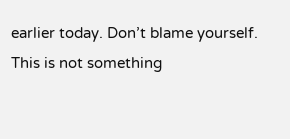earlier today. Don’t blame yourself. This is not something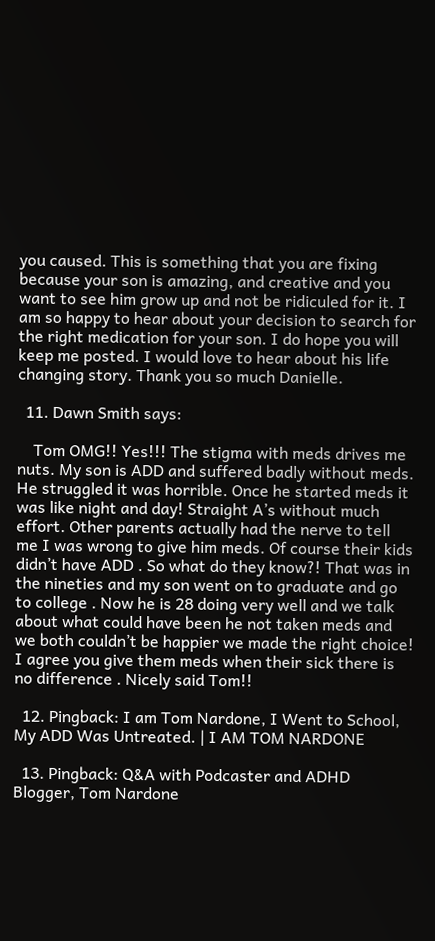you caused. This is something that you are fixing because your son is amazing, and creative and you want to see him grow up and not be ridiculed for it. I am so happy to hear about your decision to search for the right medication for your son. I do hope you will keep me posted. I would love to hear about his life changing story. Thank you so much Danielle.

  11. Dawn Smith says:

    Tom OMG!! Yes!!! The stigma with meds drives me nuts. My son is ADD and suffered badly without meds. He struggled it was horrible. Once he started meds it was like night and day! Straight A’s without much effort. Other parents actually had the nerve to tell me I was wrong to give him meds. Of course their kids didn’t have ADD . So what do they know?! That was in the nineties and my son went on to graduate and go to college . Now he is 28 doing very well and we talk about what could have been he not taken meds and we both couldn’t be happier we made the right choice! I agree you give them meds when their sick there is no difference . Nicely said Tom!!

  12. Pingback: I am Tom Nardone, I Went to School, My ADD Was Untreated. | I AM TOM NARDONE

  13. Pingback: Q&A with Podcaster and ADHD Blogger, Tom Nardone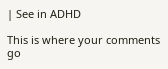| See in ADHD

This is where your comments go